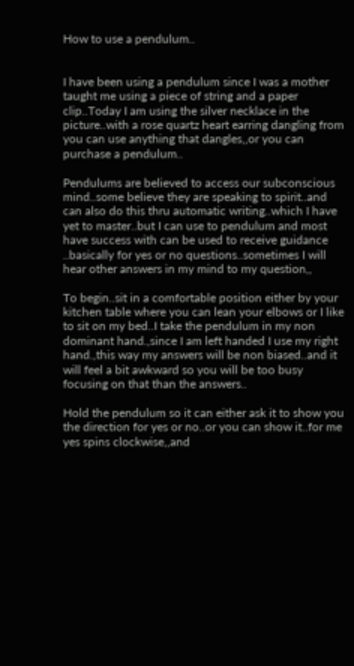How to use a pendulum..


I have been using a pendulum since I was a mother taught me using a piece of string and a paper clip..Today I am using the silver necklace in the picture..with a rose quartz heart earring dangling from you can use anything that dangles,,or you can purchase a pendulum..

Pendulums are believed to access our subconscious mind..some believe they are speaking to spirit..and can also do this thru automatic writing..which I have yet to master..but I can use to pendulum and most have success with can be used to receive guidance ..basically for yes or no questions..sometimes I will hear other answers in my mind to my question,,

To begin..sit in a comfortable position either by your kitchen table where you can lean your elbows or I like to sit on my bed..I take the pendulum in my non dominant hand.,since I am left handed I use my right hand.,this way my answers will be non biased..and it will feel a bit awkward so you will be too busy focusing on that than the answers..

Hold the pendulum so it can either ask it to show you the direction for yes or no..or you can show it..for me yes spins clockwise,,and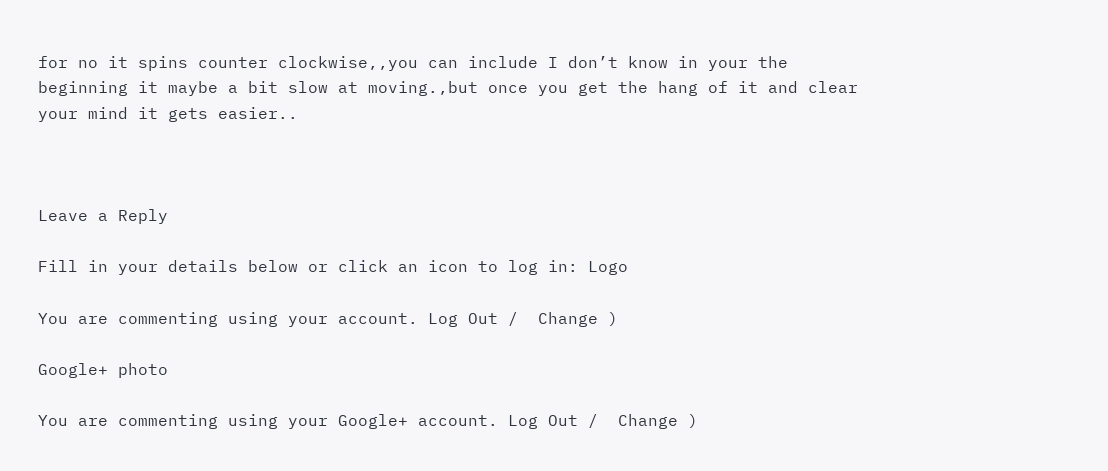for no it spins counter clockwise,,you can include I don’t know in your the beginning it maybe a bit slow at moving.,but once you get the hang of it and clear your mind it gets easier..



Leave a Reply

Fill in your details below or click an icon to log in: Logo

You are commenting using your account. Log Out /  Change )

Google+ photo

You are commenting using your Google+ account. Log Out /  Change )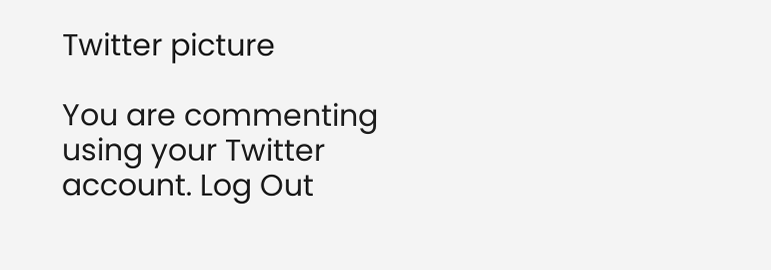Twitter picture

You are commenting using your Twitter account. Log Out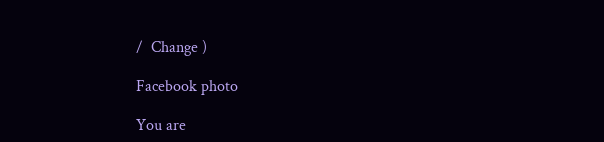/  Change )

Facebook photo

You are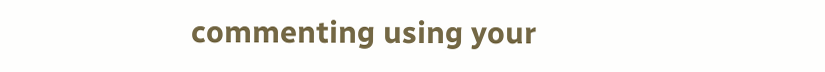commenting using your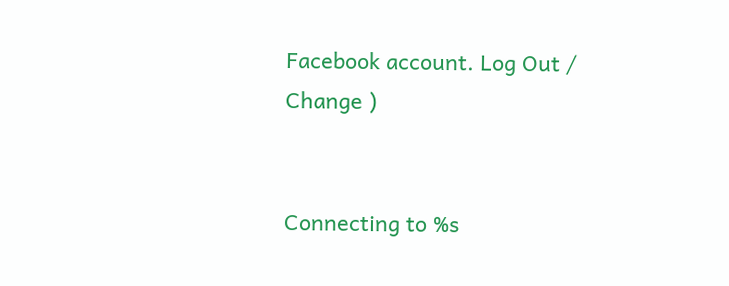Facebook account. Log Out /  Change )


Connecting to %s